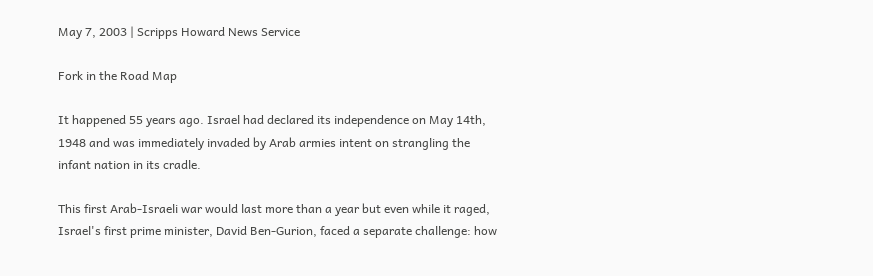May 7, 2003 | Scripps Howard News Service

Fork in the Road Map

It happened 55 years ago. Israel had declared its independence on May 14th, 1948 and was immediately invaded by Arab armies intent on strangling the infant nation in its cradle.

This first Arab-Israeli war would last more than a year but even while it raged, Israel's first prime minister, David Ben-Gurion, faced a separate challenge: how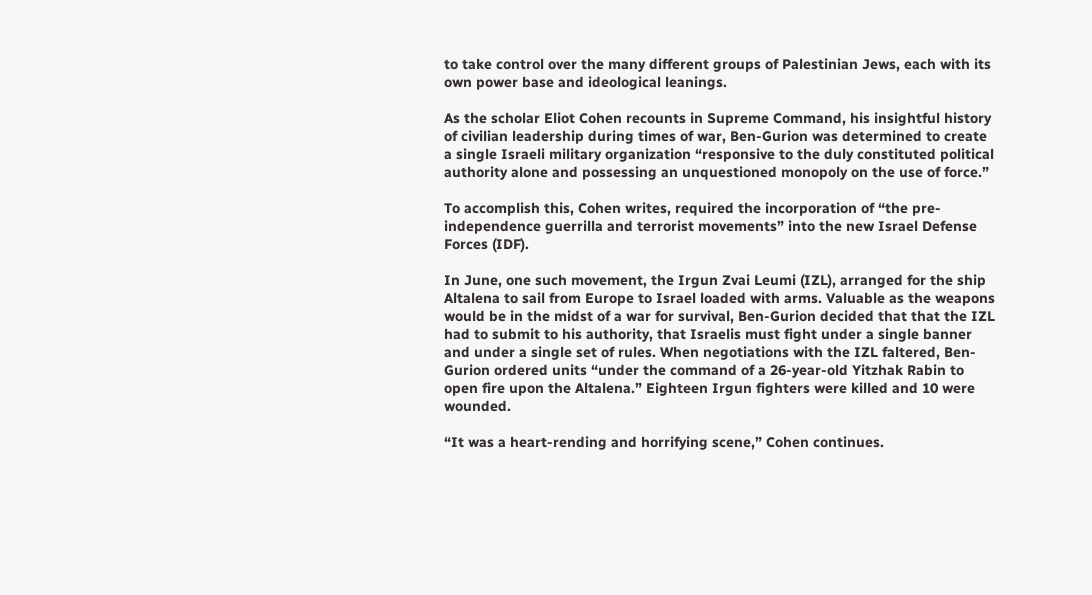to take control over the many different groups of Palestinian Jews, each with its own power base and ideological leanings.

As the scholar Eliot Cohen recounts in Supreme Command, his insightful history of civilian leadership during times of war, Ben-Gurion was determined to create a single Israeli military organization “responsive to the duly constituted political authority alone and possessing an unquestioned monopoly on the use of force.”

To accomplish this, Cohen writes, required the incorporation of “the pre-independence guerrilla and terrorist movements” into the new Israel Defense Forces (IDF).

In June, one such movement, the Irgun Zvai Leumi (IZL), arranged for the ship Altalena to sail from Europe to Israel loaded with arms. Valuable as the weapons would be in the midst of a war for survival, Ben-Gurion decided that that the IZL had to submit to his authority, that Israelis must fight under a single banner and under a single set of rules. When negotiations with the IZL faltered, Ben-Gurion ordered units “under the command of a 26-year-old Yitzhak Rabin to open fire upon the Altalena.” Eighteen Irgun fighters were killed and 10 were wounded.

“It was a heart-rending and horrifying scene,” Cohen continues.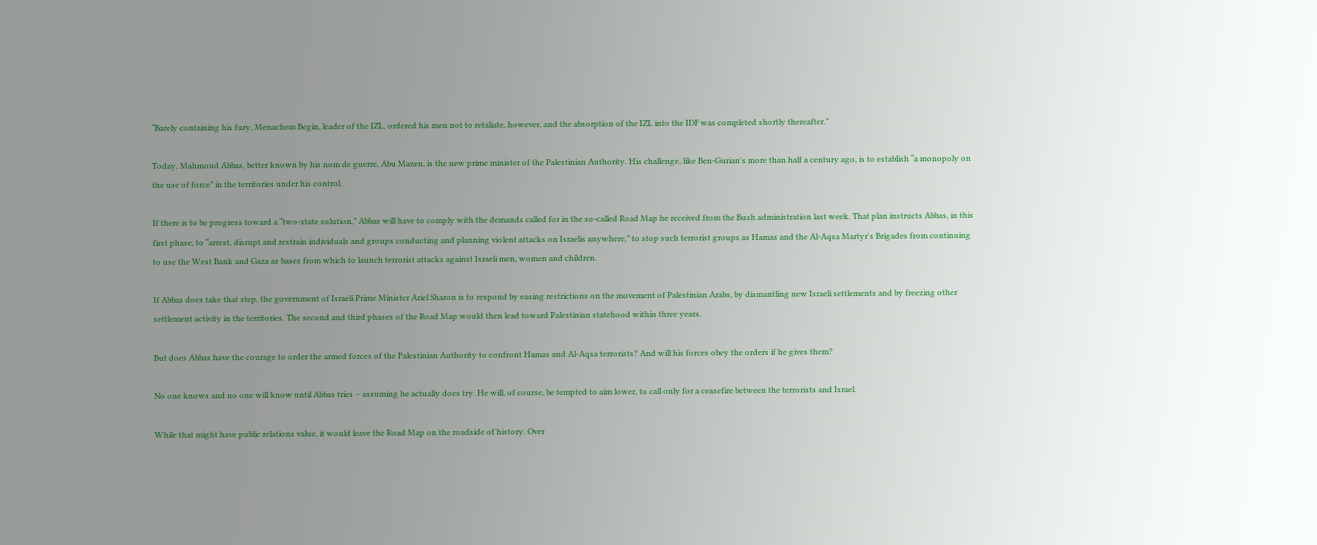“Barely containing his fury, Menachem Begin, leader of the IZL, ordered his men not to retaliate, however, and the absorption of the IZL into the IDF was completed shortly thereafter.”

Today, Mahmoud Abbas, better known by his nom de guerre, Abu Mazen, is the new prime minister of the Palestinian Authority. His challenge, like Ben-Gurian's more than half a century ago, is to establish “a monopoly on the use of force” in the territories under his control.

If there is to be progress toward a “two-state solution,” Abbas will have to comply with the demands called for in the so-called Road Map he received from the Bush administration last week. That plan instructs Abbas, in this first phase, to “arrest, disrupt and restrain individuals and groups conducting and planning violent attacks on Israelis anywhere,” to stop such terrorist groups as Hamas and the Al-Aqsa Martyr's Brigades from continuing to use the West Bank and Gaza as bases from which to launch terrorist attacks against Israeli men, women and children.

If Abbas does take that step, the government of Israeli Prime Minister Ariel Sharon is to respond by easing restrictions on the movement of Palestinian Arabs, by dismantling new Israeli settlements and by freezing other settlement activity in the territories. The second and third phases of the Road Map would then lead toward Palestinian statehood within three years.

But does Abbas have the courage to order the armed forces of the Palestinian Authority to confront Hamas and Al-Aqsa terrorists? And will his forces obey the orders if he gives them?

No one knows and no one will know until Abbas tries – assuming he actually does try. He will, of course, be tempted to aim lower, to call only for a ceasefire between the terrorists and Israel.

While that might have public relations value, it would leave the Road Map on the roadside of history. Over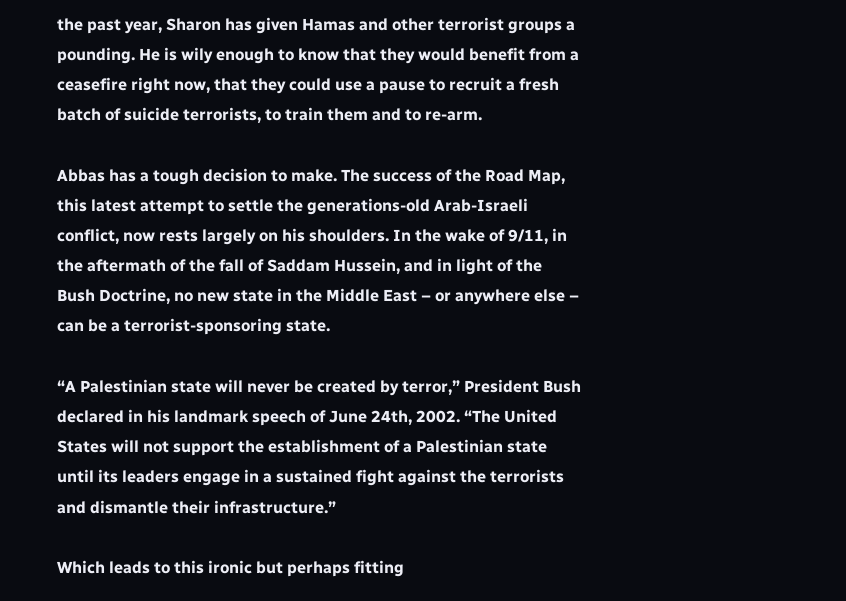the past year, Sharon has given Hamas and other terrorist groups a pounding. He is wily enough to know that they would benefit from a ceasefire right now, that they could use a pause to recruit a fresh batch of suicide terrorists, to train them and to re-arm.

Abbas has a tough decision to make. The success of the Road Map, this latest attempt to settle the generations-old Arab-Israeli conflict, now rests largely on his shoulders. In the wake of 9/11, in the aftermath of the fall of Saddam Hussein, and in light of the Bush Doctrine, no new state in the Middle East – or anywhere else – can be a terrorist-sponsoring state.

“A Palestinian state will never be created by terror,” President Bush declared in his landmark speech of June 24th, 2002. “The United States will not support the establishment of a Palestinian state until its leaders engage in a sustained fight against the terrorists and dismantle their infrastructure.”

Which leads to this ironic but perhaps fitting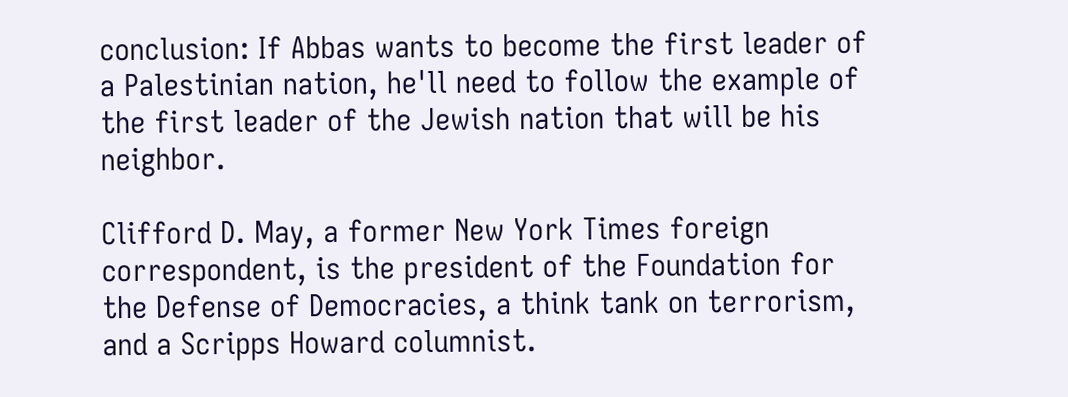conclusion: If Abbas wants to become the first leader of a Palestinian nation, he'll need to follow the example of the first leader of the Jewish nation that will be his neighbor.

Clifford D. May, a former New York Times foreign correspondent, is the president of the Foundation for the Defense of Democracies, a think tank on terrorism, and a Scripps Howard columnist.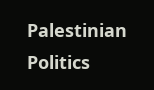Palestinian Politics